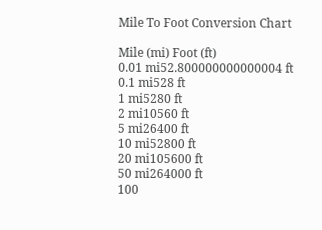Mile To Foot Conversion Chart

Mile (mi) Foot (ft)
0.01 mi52.800000000000004 ft
0.1 mi528 ft
1 mi5280 ft
2 mi10560 ft
5 mi26400 ft
10 mi52800 ft
20 mi105600 ft
50 mi264000 ft
100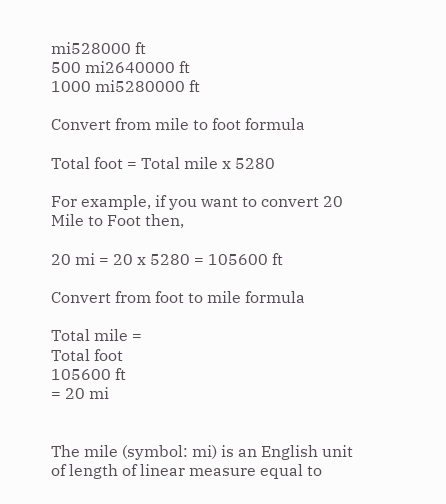mi528000 ft
500 mi2640000 ft
1000 mi5280000 ft

Convert from mile to foot formula

Total foot = Total mile x 5280

For example, if you want to convert 20 Mile to Foot then,

20 mi = 20 x 5280 = 105600 ft

Convert from foot to mile formula

Total mile =
Total foot
105600 ft
= 20 mi


The mile (symbol: mi) is an English unit of length of linear measure equal to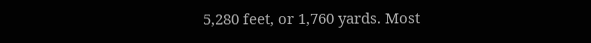5,280 feet, or 1,760 yards. Most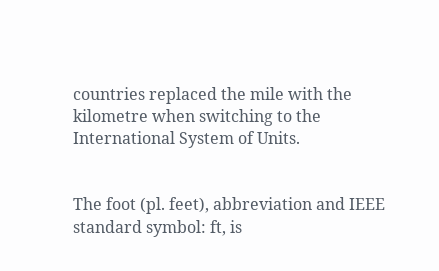countries replaced the mile with the kilometre when switching to the International System of Units.


The foot (pl. feet), abbreviation and IEEE standard symbol: ft, is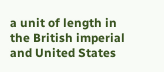a unit of length in the British imperial and United States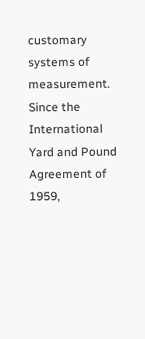customary systems of measurement. Since the International Yard and Pound Agreement of 1959,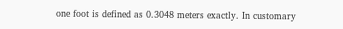one foot is defined as 0.3048 meters exactly. In customary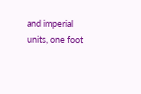and imperial units, one foot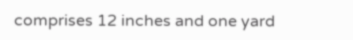comprises 12 inches and one yard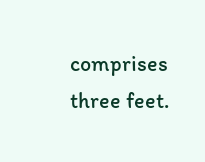comprises three feet.